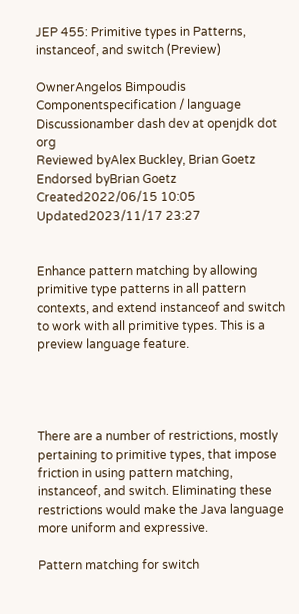JEP 455: Primitive types in Patterns, instanceof, and switch (Preview)

OwnerAngelos Bimpoudis
Componentspecification / language
Discussionamber dash dev at openjdk dot org
Reviewed byAlex Buckley, Brian Goetz
Endorsed byBrian Goetz
Created2022/06/15 10:05
Updated2023/11/17 23:27


Enhance pattern matching by allowing primitive type patterns in all pattern contexts, and extend instanceof and switch to work with all primitive types. This is a preview language feature.




There are a number of restrictions, mostly pertaining to primitive types, that impose friction in using pattern matching, instanceof, and switch. Eliminating these restrictions would make the Java language more uniform and expressive.

Pattern matching for switch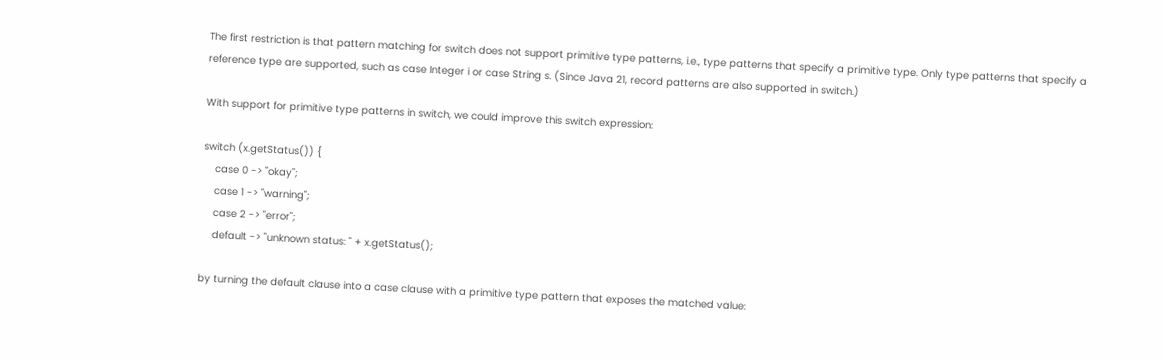The first restriction is that pattern matching for switch does not support primitive type patterns, i.e., type patterns that specify a primitive type. Only type patterns that specify a reference type are supported, such as case Integer i or case String s. (Since Java 21, record patterns are also supported in switch.)

With support for primitive type patterns in switch, we could improve this switch expression:

switch (x.getStatus()) {
    case 0 -> "okay";
    case 1 -> "warning";
    case 2 -> "error";
    default -> "unknown status: " + x.getStatus();

by turning the default clause into a case clause with a primitive type pattern that exposes the matched value: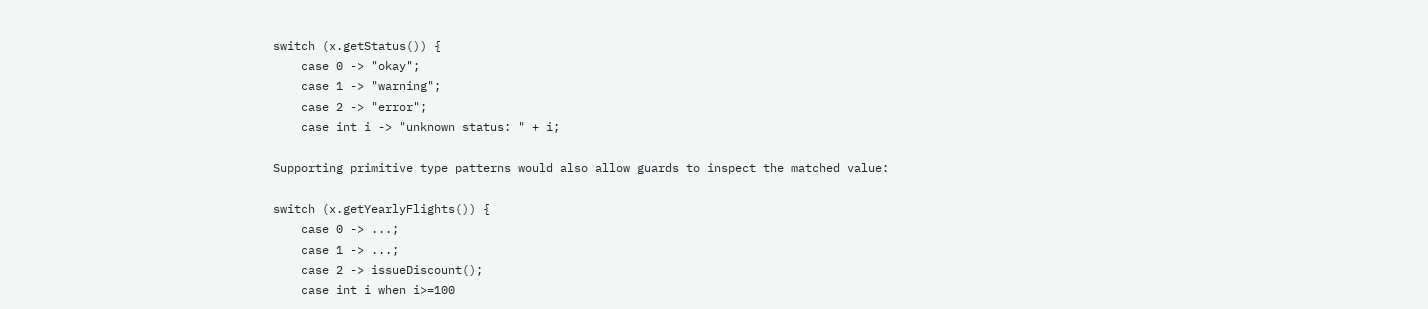switch (x.getStatus()) {
    case 0 -> "okay";
    case 1 -> "warning";
    case 2 -> "error";
    case int i -> "unknown status: " + i;

Supporting primitive type patterns would also allow guards to inspect the matched value:

switch (x.getYearlyFlights()) {
    case 0 -> ...;
    case 1 -> ...;
    case 2 -> issueDiscount();
    case int i when i>=100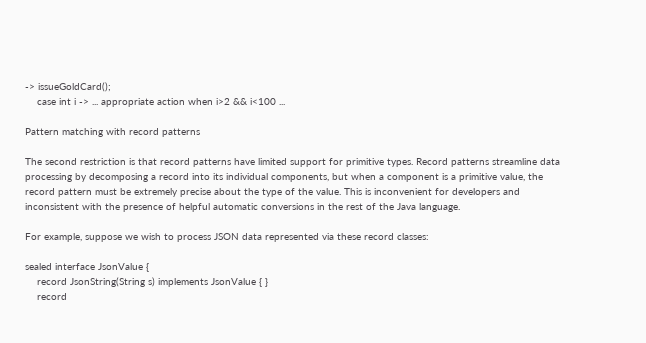-> issueGoldCard();
    case int i -> ... appropriate action when i>2 && i<100 ...

Pattern matching with record patterns

The second restriction is that record patterns have limited support for primitive types. Record patterns streamline data processing by decomposing a record into its individual components, but when a component is a primitive value, the record pattern must be extremely precise about the type of the value. This is inconvenient for developers and inconsistent with the presence of helpful automatic conversions in the rest of the Java language.

For example, suppose we wish to process JSON data represented via these record classes:

sealed interface JsonValue {
    record JsonString(String s) implements JsonValue { }
    record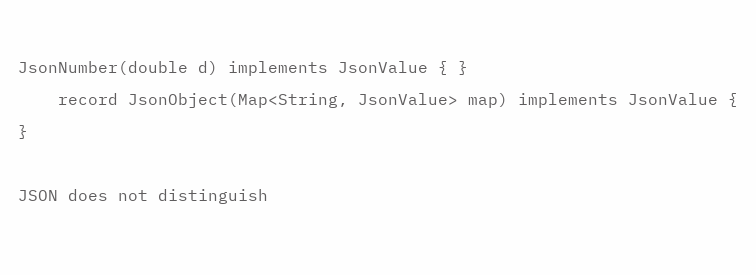JsonNumber(double d) implements JsonValue { }
    record JsonObject(Map<String, JsonValue> map) implements JsonValue { }

JSON does not distinguish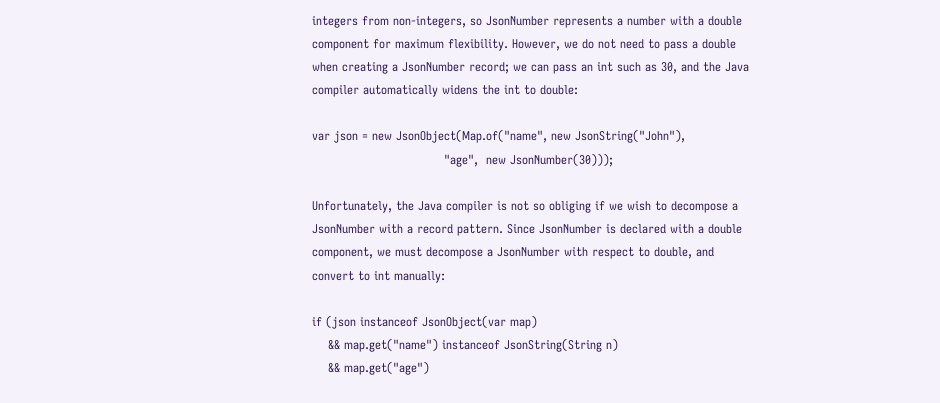integers from non-integers, so JsonNumber represents a number with a double component for maximum flexibility. However, we do not need to pass a double when creating a JsonNumber record; we can pass an int such as 30, and the Java compiler automatically widens the int to double:

var json = new JsonObject(Map.of("name", new JsonString("John"),
                                 "age",  new JsonNumber(30)));

Unfortunately, the Java compiler is not so obliging if we wish to decompose a JsonNumber with a record pattern. Since JsonNumber is declared with a double component, we must decompose a JsonNumber with respect to double, and convert to int manually:

if (json instanceof JsonObject(var map)
    && map.get("name") instanceof JsonString(String n)
    && map.get("age")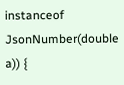instanceof JsonNumber(double a)) {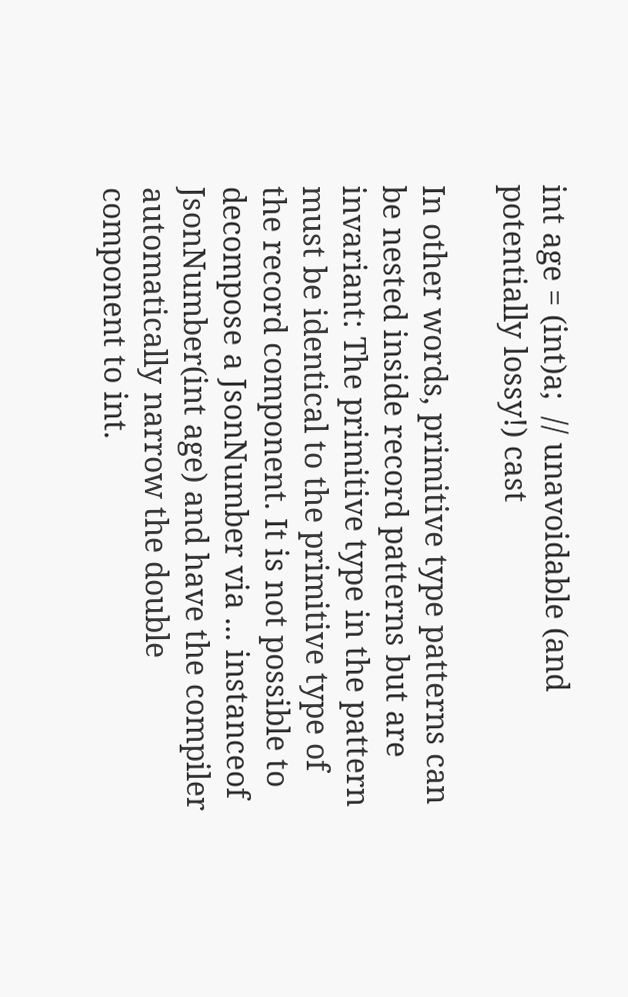int age = (int)a;  // unavoidable (and potentially lossy!) cast

In other words, primitive type patterns can be nested inside record patterns but are invariant: The primitive type in the pattern must be identical to the primitive type of the record component. It is not possible to decompose a JsonNumber via ... instanceof JsonNumber(int age) and have the compiler automatically narrow the double component to int.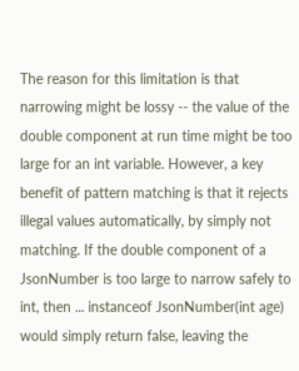The reason for this limitation is that narrowing might be lossy -- the value of the double component at run time might be too large for an int variable. However, a key benefit of pattern matching is that it rejects illegal values automatically, by simply not matching. If the double component of a JsonNumber is too large to narrow safely to int, then ... instanceof JsonNumber(int age) would simply return false, leaving the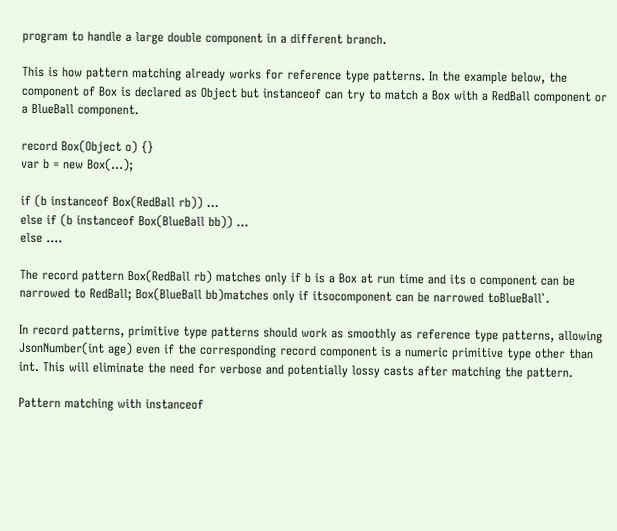program to handle a large double component in a different branch.

This is how pattern matching already works for reference type patterns. In the example below, the component of Box is declared as Object but instanceof can try to match a Box with a RedBall component or a BlueBall component.

record Box(Object o) {}
var b = new Box(...);

if (b instanceof Box(RedBall rb)) ...
else if (b instanceof Box(BlueBall bb)) ...
else ....

The record pattern Box(RedBall rb) matches only if b is a Box at run time and its o component can be narrowed to RedBall; Box(BlueBall bb)matches only if itsocomponent can be narrowed toBlueBall`.

In record patterns, primitive type patterns should work as smoothly as reference type patterns, allowing JsonNumber(int age) even if the corresponding record component is a numeric primitive type other than int. This will eliminate the need for verbose and potentially lossy casts after matching the pattern.

Pattern matching with instanceof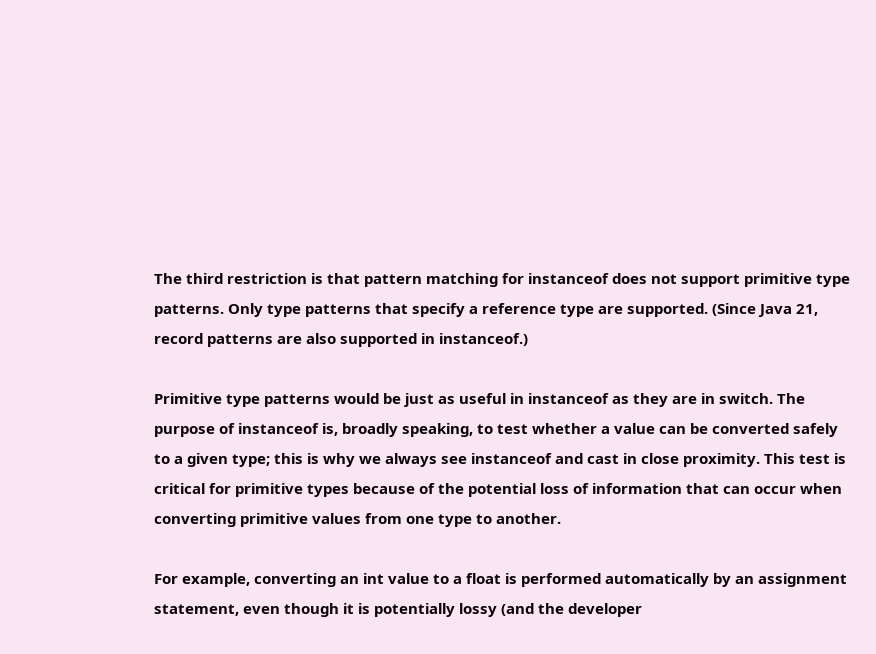The third restriction is that pattern matching for instanceof does not support primitive type patterns. Only type patterns that specify a reference type are supported. (Since Java 21, record patterns are also supported in instanceof.)

Primitive type patterns would be just as useful in instanceof as they are in switch. The purpose of instanceof is, broadly speaking, to test whether a value can be converted safely to a given type; this is why we always see instanceof and cast in close proximity. This test is critical for primitive types because of the potential loss of information that can occur when converting primitive values from one type to another.

For example, converting an int value to a float is performed automatically by an assignment statement, even though it is potentially lossy (and the developer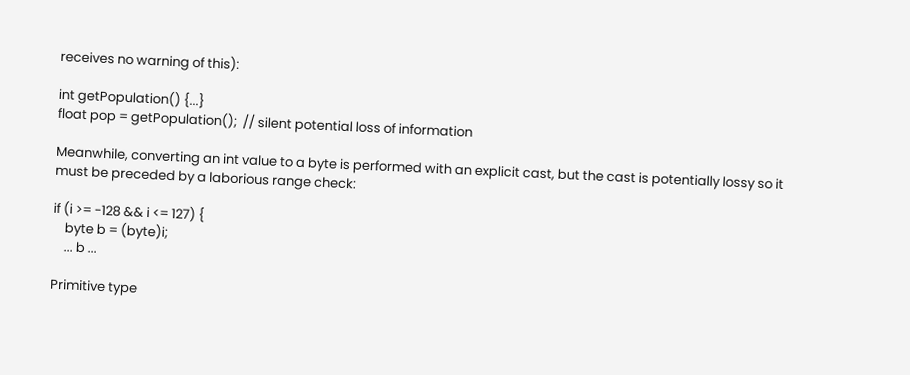receives no warning of this):

int getPopulation() {...}
float pop = getPopulation();  // silent potential loss of information

Meanwhile, converting an int value to a byte is performed with an explicit cast, but the cast is potentially lossy so it must be preceded by a laborious range check:

if (i >= -128 && i <= 127) {
    byte b = (byte)i;
    ... b ...

Primitive type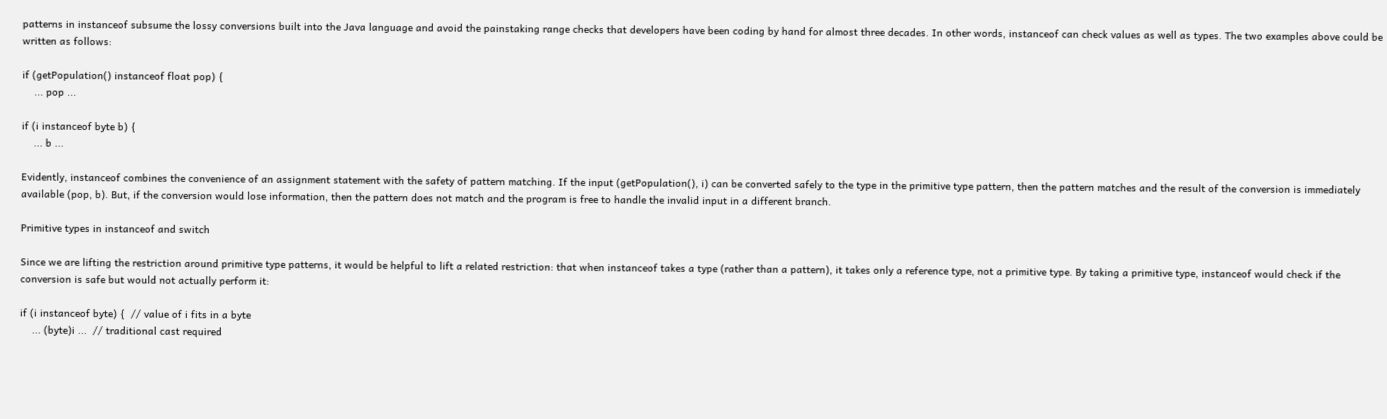patterns in instanceof subsume the lossy conversions built into the Java language and avoid the painstaking range checks that developers have been coding by hand for almost three decades. In other words, instanceof can check values as well as types. The two examples above could be written as follows:

if (getPopulation() instanceof float pop) {
    ... pop ...

if (i instanceof byte b) {
    ... b ...

Evidently, instanceof combines the convenience of an assignment statement with the safety of pattern matching. If the input (getPopulation(), i) can be converted safely to the type in the primitive type pattern, then the pattern matches and the result of the conversion is immediately available (pop, b). But, if the conversion would lose information, then the pattern does not match and the program is free to handle the invalid input in a different branch.

Primitive types in instanceof and switch

Since we are lifting the restriction around primitive type patterns, it would be helpful to lift a related restriction: that when instanceof takes a type (rather than a pattern), it takes only a reference type, not a primitive type. By taking a primitive type, instanceof would check if the conversion is safe but would not actually perform it:

if (i instanceof byte) {  // value of i fits in a byte
    ... (byte)i ...  // traditional cast required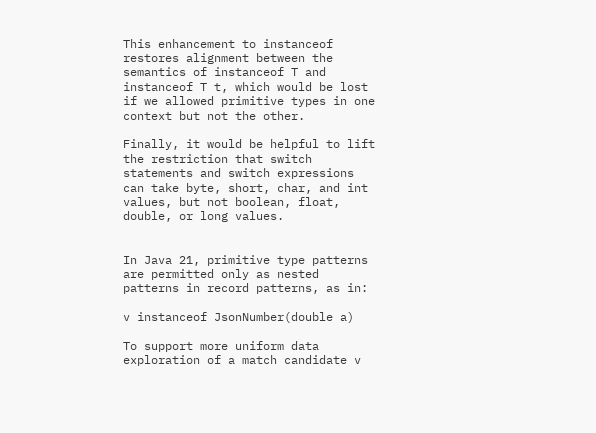This enhancement to instanceof restores alignment between the semantics of instanceof T and instanceof T t, which would be lost if we allowed primitive types in one context but not the other.

Finally, it would be helpful to lift the restriction that switch statements and switch expressions can take byte, short, char, and int values, but not boolean, float, double, or long values.


In Java 21, primitive type patterns are permitted only as nested patterns in record patterns, as in:

v instanceof JsonNumber(double a)

To support more uniform data exploration of a match candidate v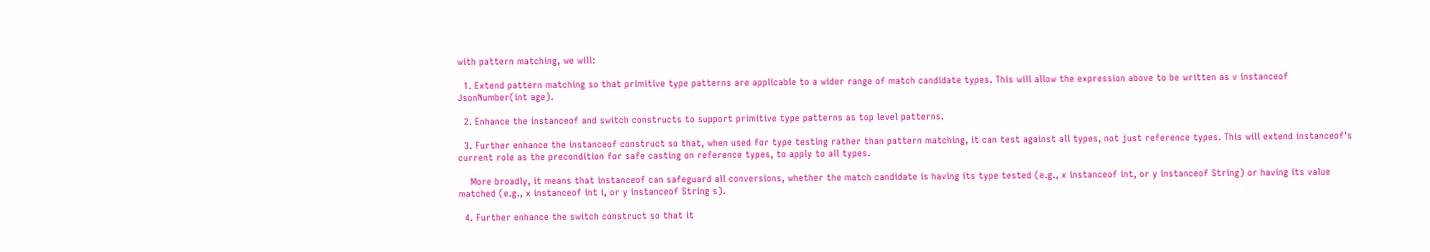with pattern matching, we will:

  1. Extend pattern matching so that primitive type patterns are applicable to a wider range of match candidate types. This will allow the expression above to be written as v instanceof JsonNumber(int age).

  2. Enhance the instanceof and switch constructs to support primitive type patterns as top level patterns.

  3. Further enhance the instanceof construct so that, when used for type testing rather than pattern matching, it can test against all types, not just reference types. This will extend instanceof's current role as the precondition for safe casting on reference types, to apply to all types.

    More broadly, it means that instanceof can safeguard all conversions, whether the match candidate is having its type tested (e.g., x instanceof int, or y instanceof String) or having its value matched (e.g., x instanceof int i, or y instanceof String s).

  4. Further enhance the switch construct so that it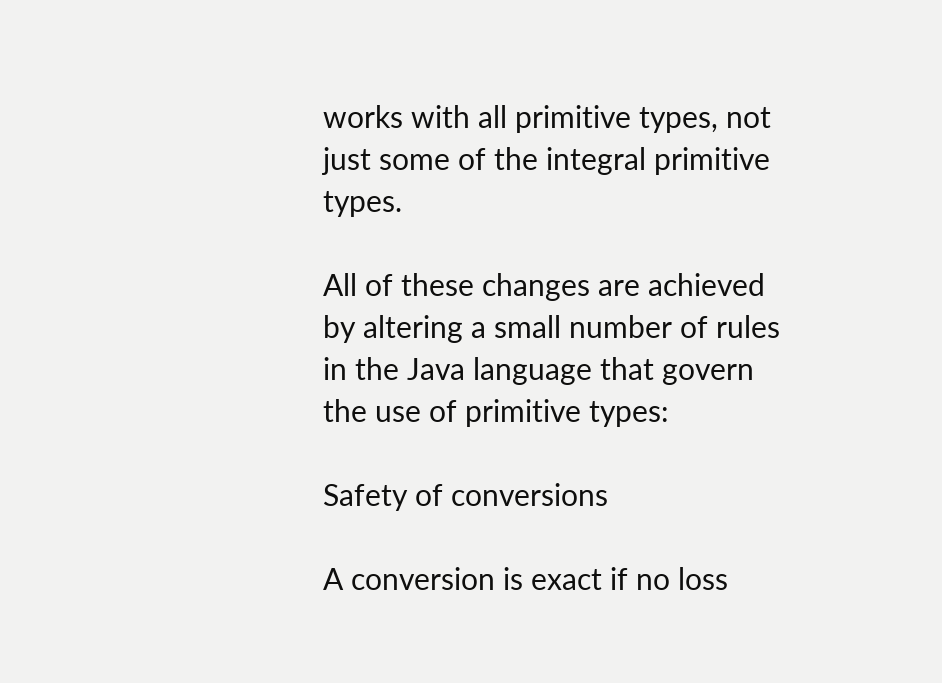works with all primitive types, not just some of the integral primitive types.

All of these changes are achieved by altering a small number of rules in the Java language that govern the use of primitive types:

Safety of conversions

A conversion is exact if no loss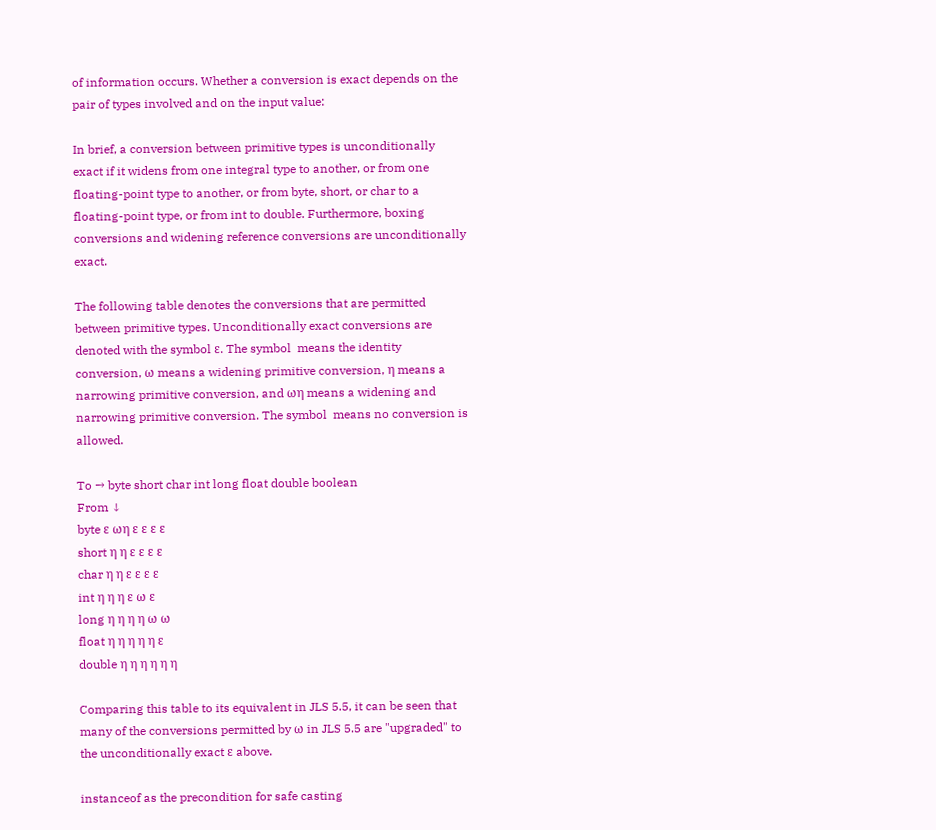of information occurs. Whether a conversion is exact depends on the pair of types involved and on the input value:

In brief, a conversion between primitive types is unconditionally exact if it widens from one integral type to another, or from one floating-point type to another, or from byte, short, or char to a floating-point type, or from int to double. Furthermore, boxing conversions and widening reference conversions are unconditionally exact.

The following table denotes the conversions that are permitted between primitive types. Unconditionally exact conversions are denoted with the symbol ɛ. The symbol  means the identity conversion, ω means a widening primitive conversion, η means a narrowing primitive conversion, and ωη means a widening and narrowing primitive conversion. The symbol  means no conversion is allowed.

To → byte short char int long float double boolean
From ↓
byte ɛ ωη ɛ ɛ ɛ ɛ
short η η ɛ ɛ ɛ ɛ
char η η ɛ ɛ ɛ ɛ
int η η η ɛ ω ɛ
long η η η η ω ω
float η η η η η ɛ
double η η η η η η

Comparing this table to its equivalent in JLS 5.5, it can be seen that many of the conversions permitted by ω in JLS 5.5 are "upgraded" to the unconditionally exact ɛ above.

instanceof as the precondition for safe casting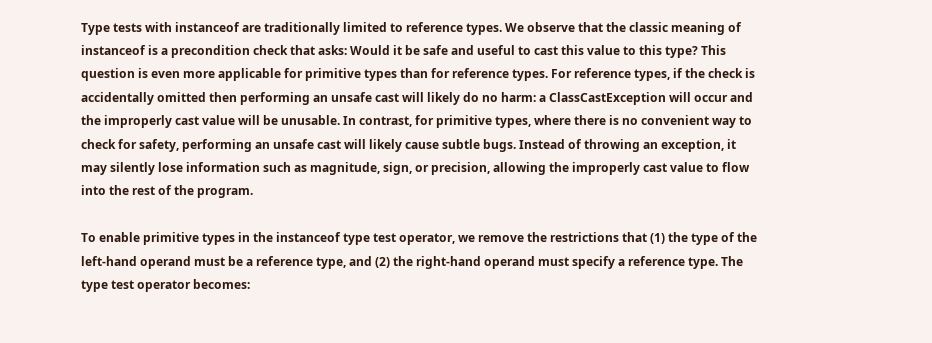Type tests with instanceof are traditionally limited to reference types. We observe that the classic meaning of instanceof is a precondition check that asks: Would it be safe and useful to cast this value to this type? This question is even more applicable for primitive types than for reference types. For reference types, if the check is accidentally omitted then performing an unsafe cast will likely do no harm: a ClassCastException will occur and the improperly cast value will be unusable. In contrast, for primitive types, where there is no convenient way to check for safety, performing an unsafe cast will likely cause subtle bugs. Instead of throwing an exception, it may silently lose information such as magnitude, sign, or precision, allowing the improperly cast value to flow into the rest of the program.

To enable primitive types in the instanceof type test operator, we remove the restrictions that (1) the type of the left-hand operand must be a reference type, and (2) the right-hand operand must specify a reference type. The type test operator becomes: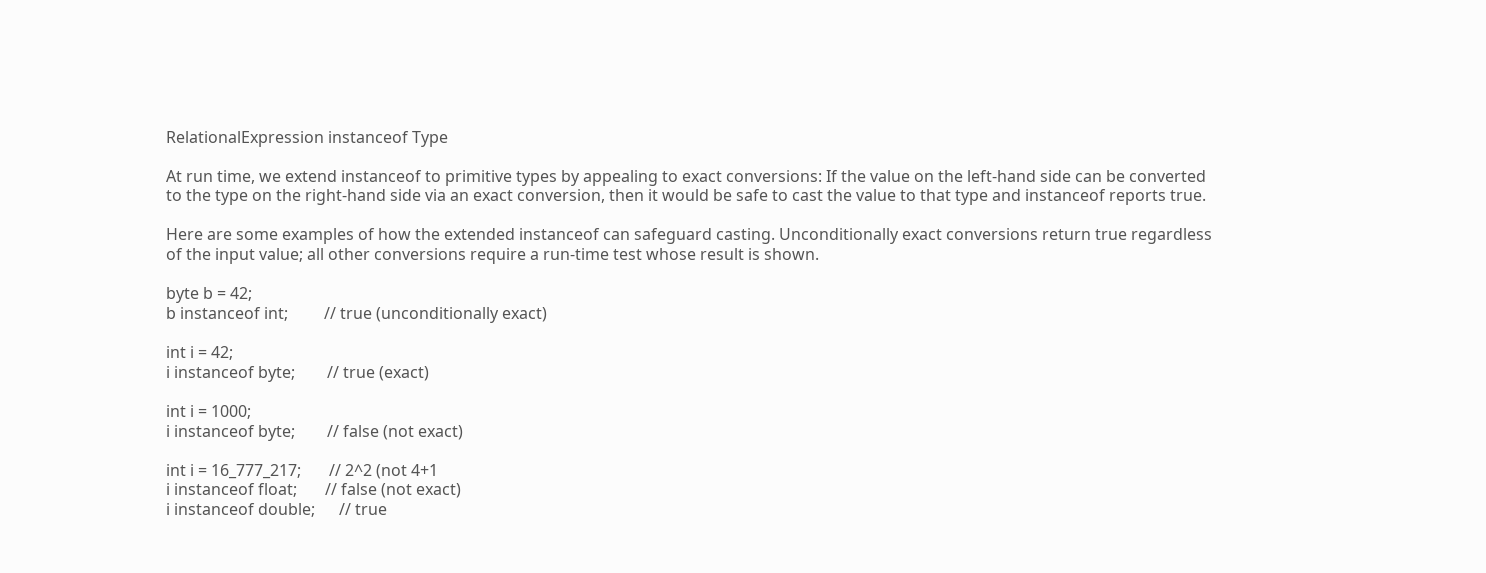RelationalExpression instanceof Type

At run time, we extend instanceof to primitive types by appealing to exact conversions: If the value on the left-hand side can be converted to the type on the right-hand side via an exact conversion, then it would be safe to cast the value to that type and instanceof reports true.

Here are some examples of how the extended instanceof can safeguard casting. Unconditionally exact conversions return true regardless of the input value; all other conversions require a run-time test whose result is shown.

byte b = 42;
b instanceof int;         // true (unconditionally exact)

int i = 42;
i instanceof byte;        // true (exact)

int i = 1000;
i instanceof byte;        // false (not exact)

int i = 16_777_217;       // 2^2 (not 4+1
i instanceof float;       // false (not exact)
i instanceof double;      // true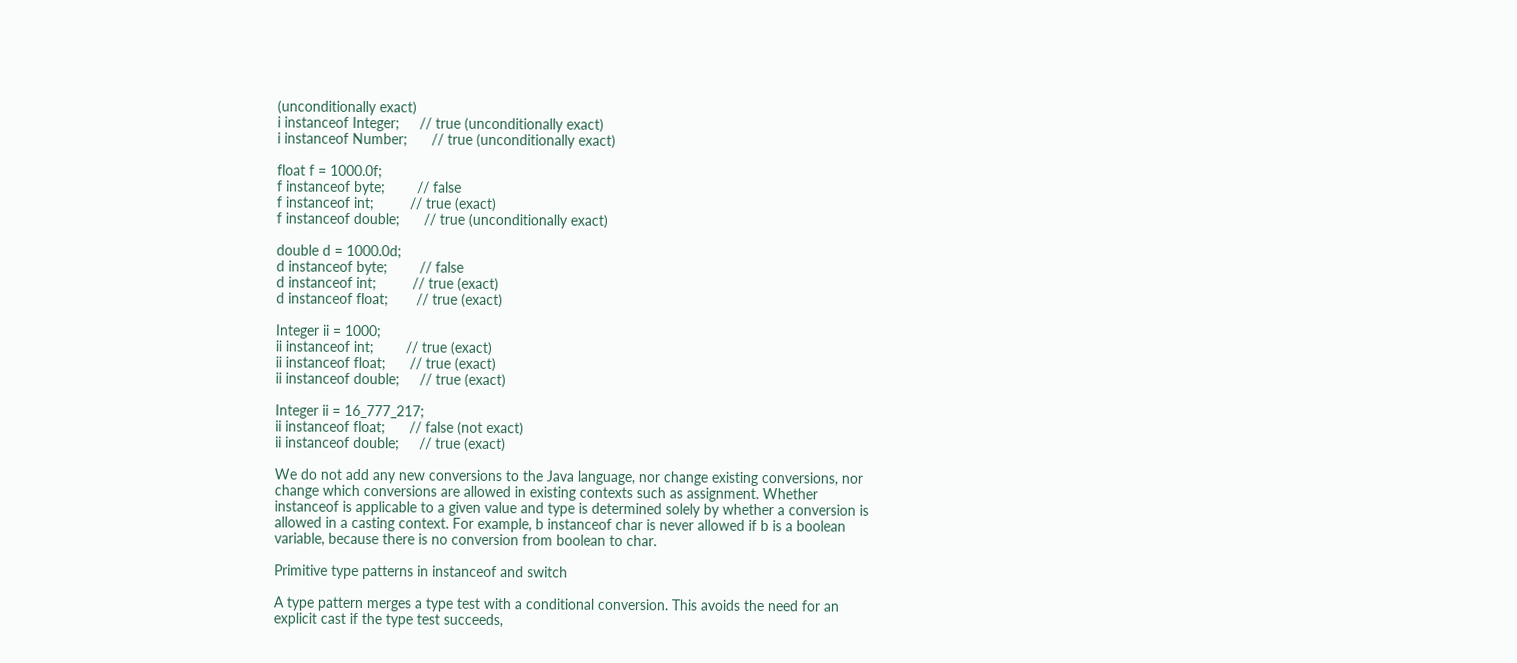(unconditionally exact)
i instanceof Integer;     // true (unconditionally exact)
i instanceof Number;      // true (unconditionally exact)

float f = 1000.0f;
f instanceof byte;        // false
f instanceof int;         // true (exact)
f instanceof double;      // true (unconditionally exact)

double d = 1000.0d;
d instanceof byte;        // false
d instanceof int;         // true (exact)
d instanceof float;       // true (exact)

Integer ii = 1000;
ii instanceof int;        // true (exact)
ii instanceof float;      // true (exact)
ii instanceof double;     // true (exact)

Integer ii = 16_777_217;
ii instanceof float;      // false (not exact)
ii instanceof double;     // true (exact)

We do not add any new conversions to the Java language, nor change existing conversions, nor change which conversions are allowed in existing contexts such as assignment. Whether instanceof is applicable to a given value and type is determined solely by whether a conversion is allowed in a casting context. For example, b instanceof char is never allowed if b is a boolean variable, because there is no conversion from boolean to char.

Primitive type patterns in instanceof and switch

A type pattern merges a type test with a conditional conversion. This avoids the need for an explicit cast if the type test succeeds,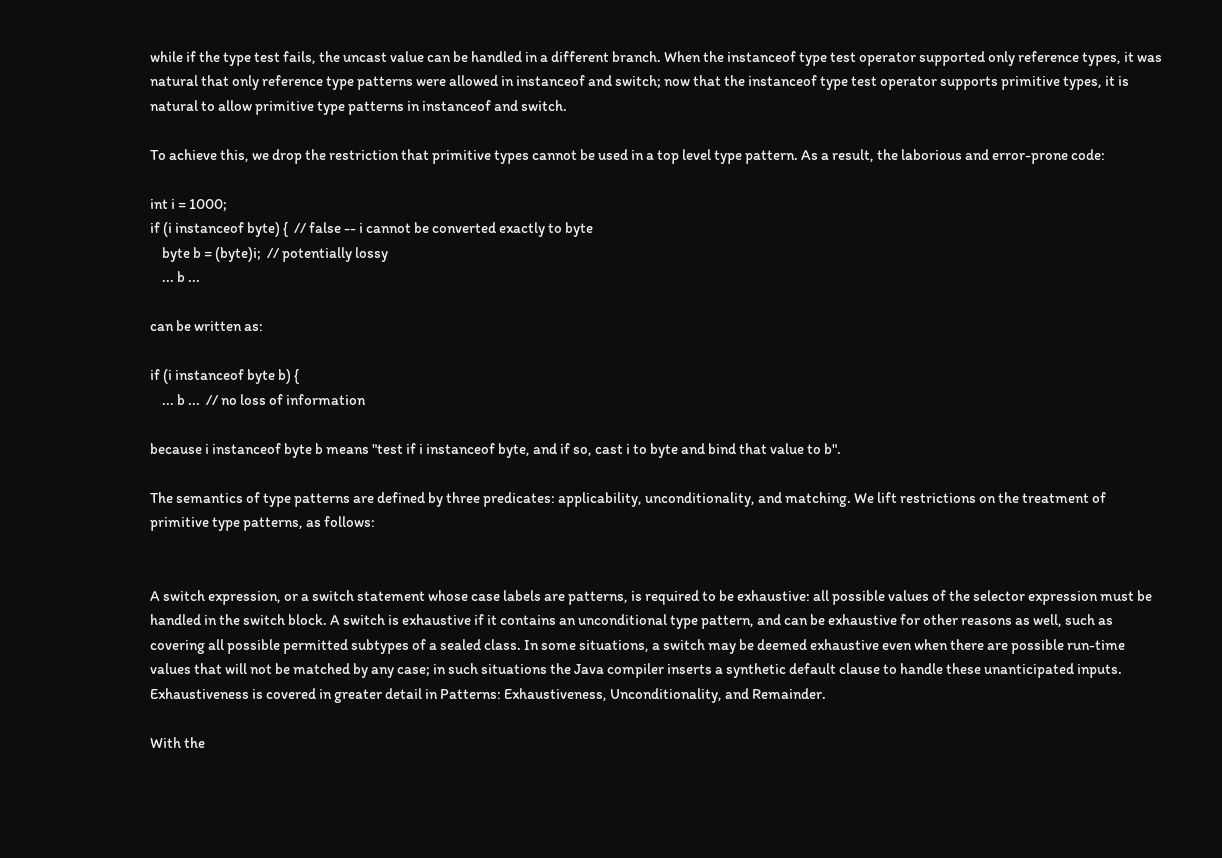while if the type test fails, the uncast value can be handled in a different branch. When the instanceof type test operator supported only reference types, it was natural that only reference type patterns were allowed in instanceof and switch; now that the instanceof type test operator supports primitive types, it is natural to allow primitive type patterns in instanceof and switch.

To achieve this, we drop the restriction that primitive types cannot be used in a top level type pattern. As a result, the laborious and error-prone code:

int i = 1000;
if (i instanceof byte) {  // false -- i cannot be converted exactly to byte
    byte b = (byte)i;  // potentially lossy
    ... b ...

can be written as:

if (i instanceof byte b) {
    ... b ...  // no loss of information

because i instanceof byte b means "test if i instanceof byte, and if so, cast i to byte and bind that value to b".

The semantics of type patterns are defined by three predicates: applicability, unconditionality, and matching. We lift restrictions on the treatment of primitive type patterns, as follows:


A switch expression, or a switch statement whose case labels are patterns, is required to be exhaustive: all possible values of the selector expression must be handled in the switch block. A switch is exhaustive if it contains an unconditional type pattern, and can be exhaustive for other reasons as well, such as covering all possible permitted subtypes of a sealed class. In some situations, a switch may be deemed exhaustive even when there are possible run-time values that will not be matched by any case; in such situations the Java compiler inserts a synthetic default clause to handle these unanticipated inputs. Exhaustiveness is covered in greater detail in Patterns: Exhaustiveness, Unconditionality, and Remainder.

With the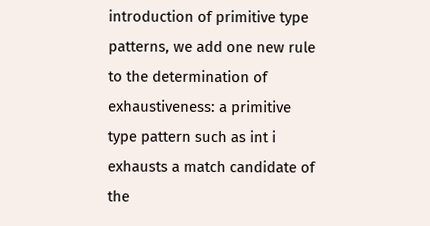introduction of primitive type patterns, we add one new rule to the determination of exhaustiveness: a primitive type pattern such as int i exhausts a match candidate of the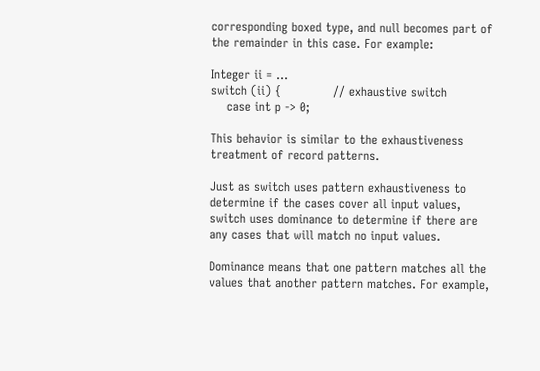corresponding boxed type, and null becomes part of the remainder in this case. For example:

Integer ii = ...
switch (ii) {             // exhaustive switch
    case int p -> 0;

This behavior is similar to the exhaustiveness treatment of record patterns.

Just as switch uses pattern exhaustiveness to determine if the cases cover all input values, switch uses dominance to determine if there are any cases that will match no input values.

Dominance means that one pattern matches all the values that another pattern matches. For example,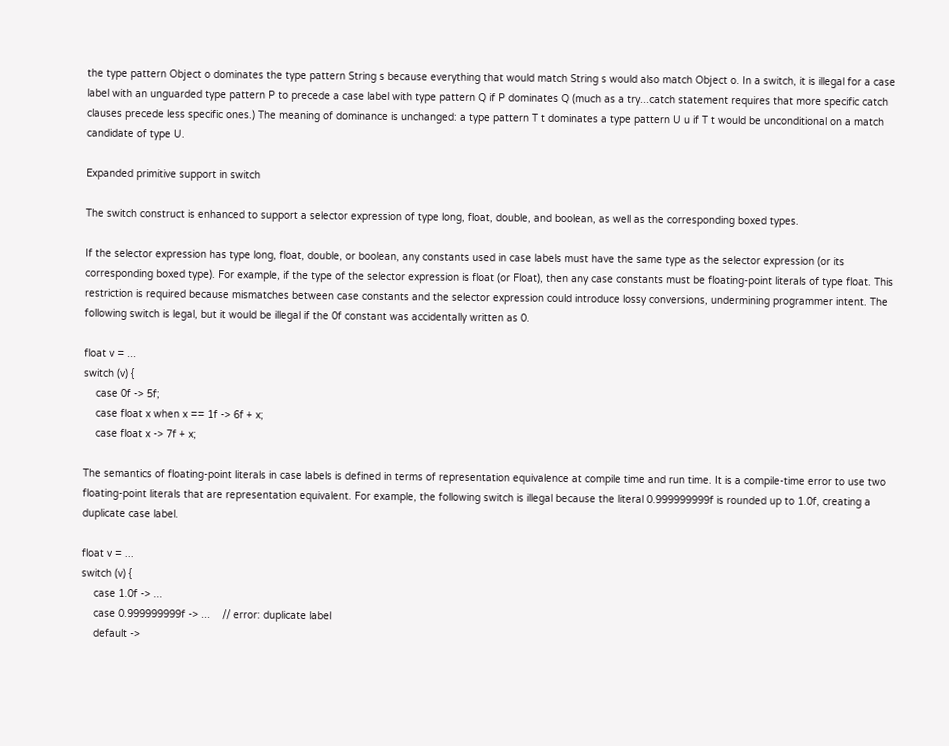the type pattern Object o dominates the type pattern String s because everything that would match String s would also match Object o. In a switch, it is illegal for a case label with an unguarded type pattern P to precede a case label with type pattern Q if P dominates Q (much as a try...catch statement requires that more specific catch clauses precede less specific ones.) The meaning of dominance is unchanged: a type pattern T t dominates a type pattern U u if T t would be unconditional on a match candidate of type U.

Expanded primitive support in switch

The switch construct is enhanced to support a selector expression of type long, float, double, and boolean, as well as the corresponding boxed types.

If the selector expression has type long, float, double, or boolean, any constants used in case labels must have the same type as the selector expression (or its corresponding boxed type). For example, if the type of the selector expression is float (or Float), then any case constants must be floating-point literals of type float. This restriction is required because mismatches between case constants and the selector expression could introduce lossy conversions, undermining programmer intent. The following switch is legal, but it would be illegal if the 0f constant was accidentally written as 0.

float v = ...
switch (v) {
    case 0f -> 5f;
    case float x when x == 1f -> 6f + x;
    case float x -> 7f + x;

The semantics of floating-point literals in case labels is defined in terms of representation equivalence at compile time and run time. It is a compile-time error to use two floating-point literals that are representation equivalent. For example, the following switch is illegal because the literal 0.999999999f is rounded up to 1.0f, creating a duplicate case label.

float v = ...
switch (v) {
    case 1.0f -> ...
    case 0.999999999f -> ...    // error: duplicate label
    default ->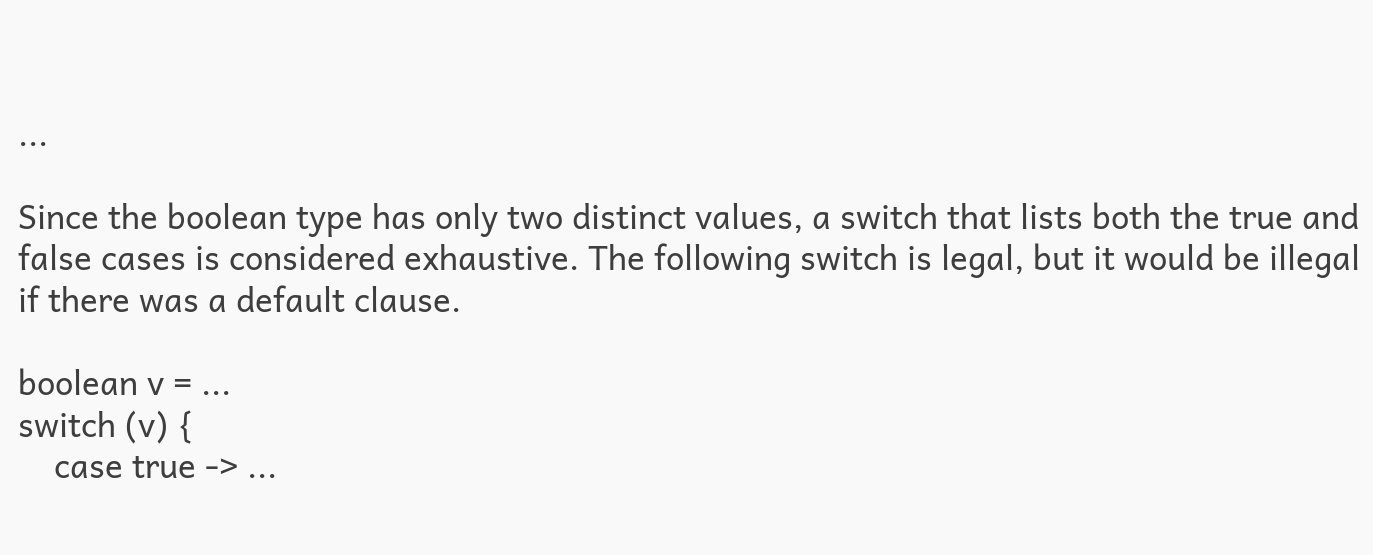...

Since the boolean type has only two distinct values, a switch that lists both the true and false cases is considered exhaustive. The following switch is legal, but it would be illegal if there was a default clause.

boolean v = ...
switch (v) {
    case true -> ...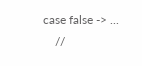case false -> ...
    //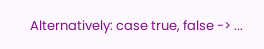Alternatively: case true, false -> ...